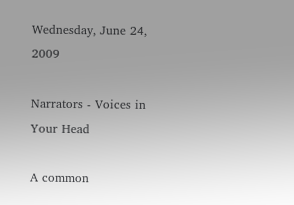Wednesday, June 24, 2009

Narrators - Voices in Your Head

A common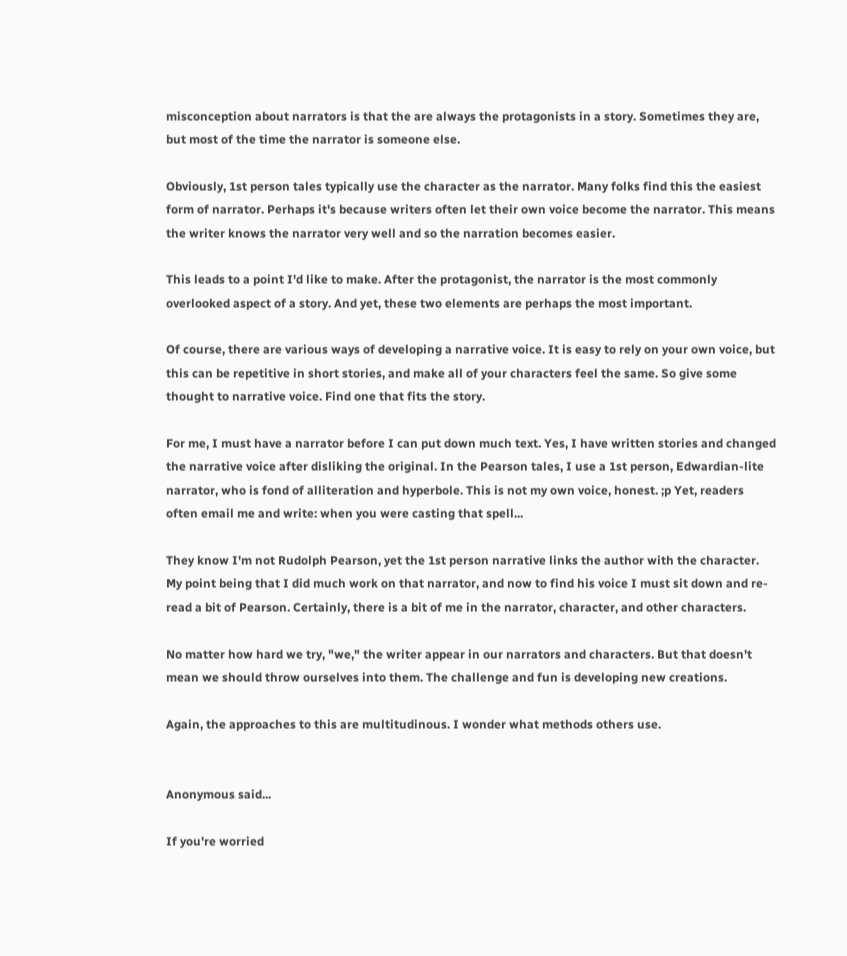misconception about narrators is that the are always the protagonists in a story. Sometimes they are, but most of the time the narrator is someone else.

Obviously, 1st person tales typically use the character as the narrator. Many folks find this the easiest form of narrator. Perhaps it's because writers often let their own voice become the narrator. This means the writer knows the narrator very well and so the narration becomes easier.

This leads to a point I'd like to make. After the protagonist, the narrator is the most commonly overlooked aspect of a story. And yet, these two elements are perhaps the most important.

Of course, there are various ways of developing a narrative voice. It is easy to rely on your own voice, but this can be repetitive in short stories, and make all of your characters feel the same. So give some thought to narrative voice. Find one that fits the story.

For me, I must have a narrator before I can put down much text. Yes, I have written stories and changed the narrative voice after disliking the original. In the Pearson tales, I use a 1st person, Edwardian-lite narrator, who is fond of alliteration and hyperbole. This is not my own voice, honest. ;p Yet, readers often email me and write: when you were casting that spell...

They know I'm not Rudolph Pearson, yet the 1st person narrative links the author with the character. My point being that I did much work on that narrator, and now to find his voice I must sit down and re-read a bit of Pearson. Certainly, there is a bit of me in the narrator, character, and other characters.

No matter how hard we try, "we," the writer appear in our narrators and characters. But that doesn't mean we should throw ourselves into them. The challenge and fun is developing new creations.

Again, the approaches to this are multitudinous. I wonder what methods others use.


Anonymous said...

If you're worried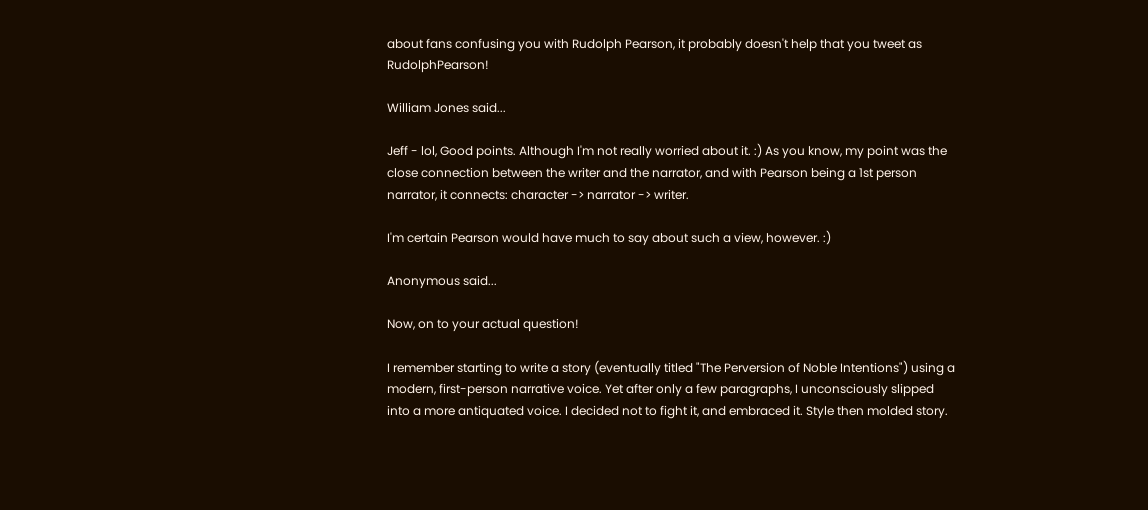about fans confusing you with Rudolph Pearson, it probably doesn't help that you tweet as RudolphPearson!

William Jones said...

Jeff - lol, Good points. Although I'm not really worried about it. :) As you know, my point was the close connection between the writer and the narrator, and with Pearson being a 1st person narrator, it connects: character -> narrator -> writer.

I'm certain Pearson would have much to say about such a view, however. :)

Anonymous said...

Now, on to your actual question!

I remember starting to write a story (eventually titled "The Perversion of Noble Intentions") using a modern, first-person narrative voice. Yet after only a few paragraphs, I unconsciously slipped into a more antiquated voice. I decided not to fight it, and embraced it. Style then molded story.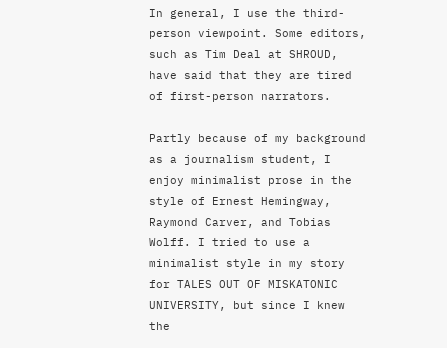In general, I use the third-person viewpoint. Some editors, such as Tim Deal at SHROUD, have said that they are tired of first-person narrators.

Partly because of my background as a journalism student, I enjoy minimalist prose in the style of Ernest Hemingway, Raymond Carver, and Tobias Wolff. I tried to use a minimalist style in my story for TALES OUT OF MISKATONIC UNIVERSITY, but since I knew the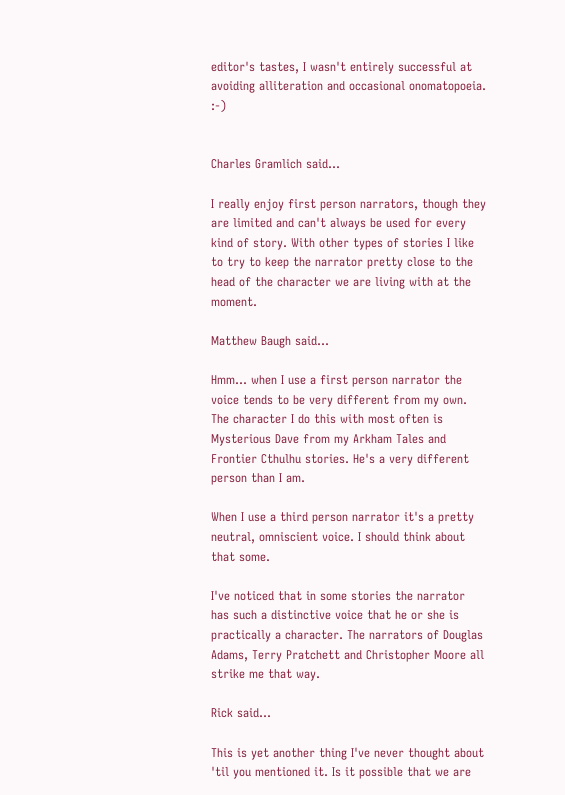editor's tastes, I wasn't entirely successful at avoiding alliteration and occasional onomatopoeia. :-)


Charles Gramlich said...

I really enjoy first person narrators, though they are limited and can't always be used for every kind of story. With other types of stories I like to try to keep the narrator pretty close to the head of the character we are living with at the moment.

Matthew Baugh said...

Hmm... when I use a first person narrator the voice tends to be very different from my own. The character I do this with most often is Mysterious Dave from my Arkham Tales and Frontier Cthulhu stories. He's a very different person than I am.

When I use a third person narrator it's a pretty neutral, omniscient voice. I should think about that some.

I've noticed that in some stories the narrator has such a distinctive voice that he or she is practically a character. The narrators of Douglas Adams, Terry Pratchett and Christopher Moore all strike me that way.

Rick said...

This is yet another thing I've never thought about 'til you mentioned it. Is it possible that we are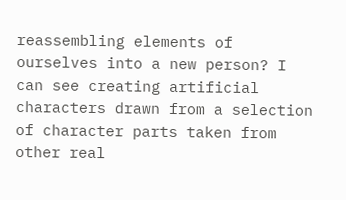reassembling elements of ourselves into a new person? I can see creating artificial characters drawn from a selection of character parts taken from other real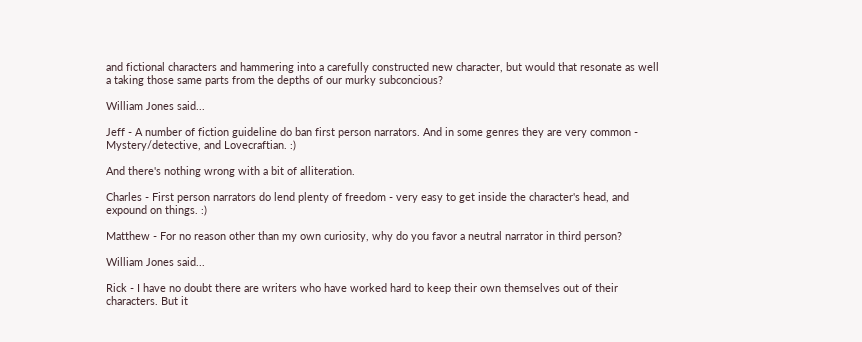and fictional characters and hammering into a carefully constructed new character, but would that resonate as well a taking those same parts from the depths of our murky subconcious?

William Jones said...

Jeff - A number of fiction guideline do ban first person narrators. And in some genres they are very common - Mystery/detective, and Lovecraftian. :)

And there's nothing wrong with a bit of alliteration.

Charles - First person narrators do lend plenty of freedom - very easy to get inside the character's head, and expound on things. :)

Matthew - For no reason other than my own curiosity, why do you favor a neutral narrator in third person?

William Jones said...

Rick - I have no doubt there are writers who have worked hard to keep their own themselves out of their characters. But it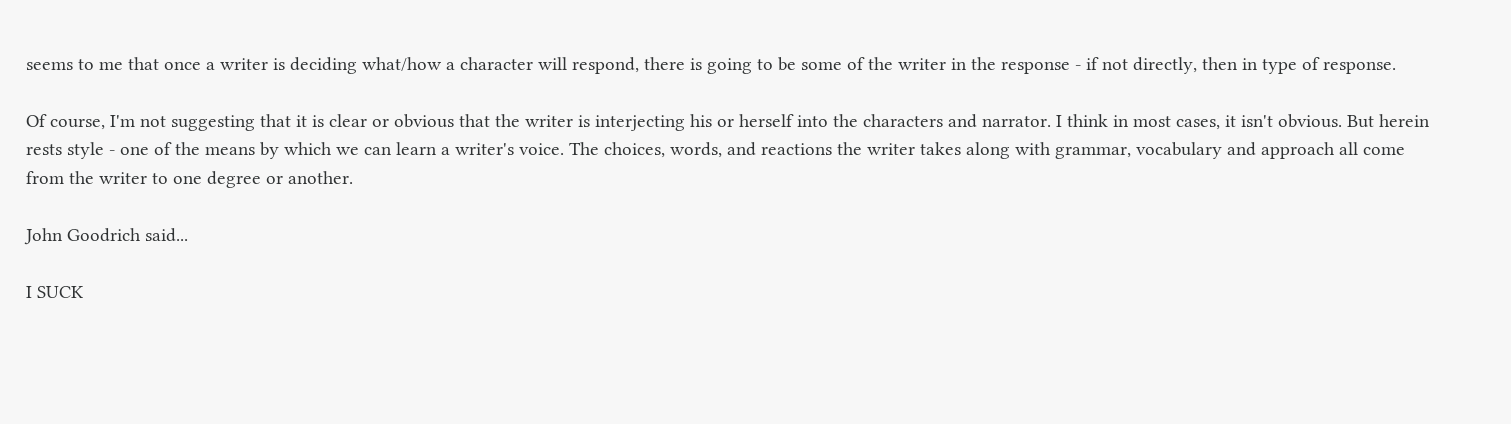seems to me that once a writer is deciding what/how a character will respond, there is going to be some of the writer in the response - if not directly, then in type of response.

Of course, I'm not suggesting that it is clear or obvious that the writer is interjecting his or herself into the characters and narrator. I think in most cases, it isn't obvious. But herein rests style - one of the means by which we can learn a writer's voice. The choices, words, and reactions the writer takes along with grammar, vocabulary and approach all come from the writer to one degree or another.

John Goodrich said...

I SUCK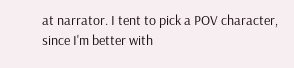at narrator. I tent to pick a POV character, since I'm better with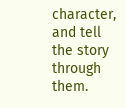character, and tell the story through them.